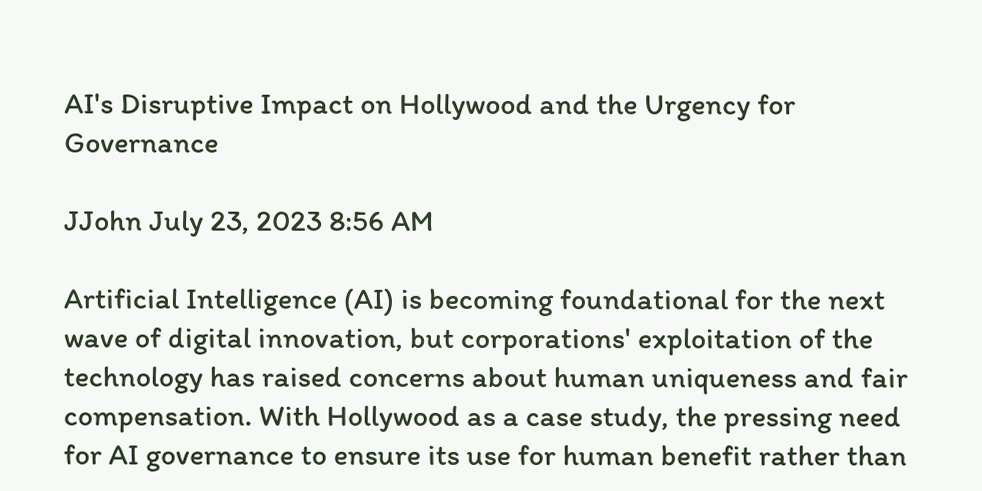AI's Disruptive Impact on Hollywood and the Urgency for Governance

JJohn July 23, 2023 8:56 AM

Artificial Intelligence (AI) is becoming foundational for the next wave of digital innovation, but corporations' exploitation of the technology has raised concerns about human uniqueness and fair compensation. With Hollywood as a case study, the pressing need for AI governance to ensure its use for human benefit rather than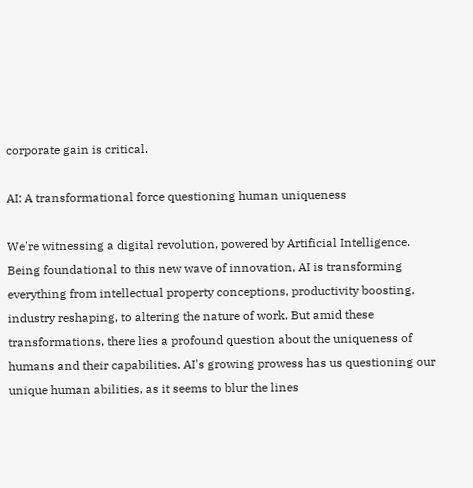corporate gain is critical.

AI: A transformational force questioning human uniqueness

We're witnessing a digital revolution, powered by Artificial Intelligence. Being foundational to this new wave of innovation, AI is transforming everything from intellectual property conceptions, productivity boosting, industry reshaping, to altering the nature of work. But amid these transformations, there lies a profound question about the uniqueness of humans and their capabilities. AI's growing prowess has us questioning our unique human abilities, as it seems to blur the lines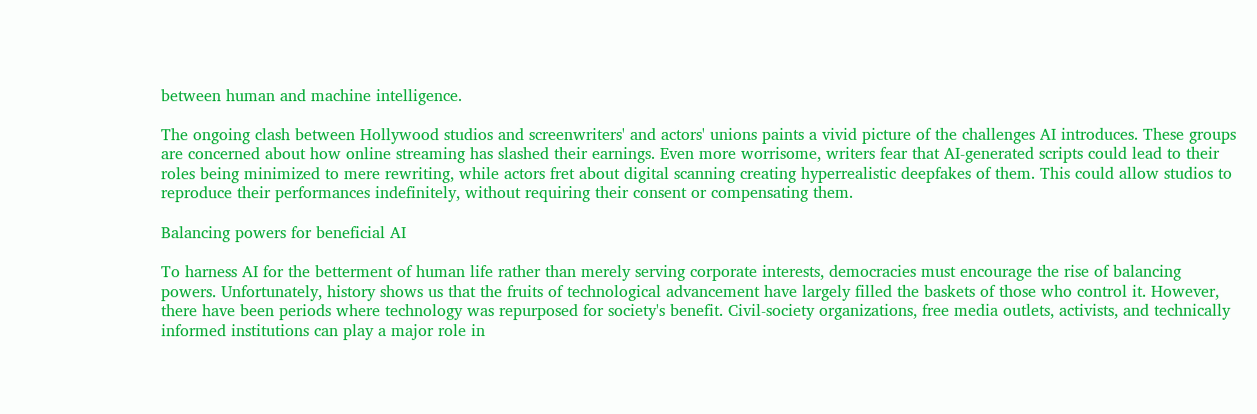between human and machine intelligence.

The ongoing clash between Hollywood studios and screenwriters' and actors' unions paints a vivid picture of the challenges AI introduces. These groups are concerned about how online streaming has slashed their earnings. Even more worrisome, writers fear that AI-generated scripts could lead to their roles being minimized to mere rewriting, while actors fret about digital scanning creating hyperrealistic deepfakes of them. This could allow studios to reproduce their performances indefinitely, without requiring their consent or compensating them.

Balancing powers for beneficial AI

To harness AI for the betterment of human life rather than merely serving corporate interests, democracies must encourage the rise of balancing powers. Unfortunately, history shows us that the fruits of technological advancement have largely filled the baskets of those who control it. However, there have been periods where technology was repurposed for society's benefit. Civil-society organizations, free media outlets, activists, and technically informed institutions can play a major role in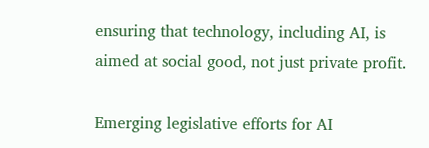ensuring that technology, including AI, is aimed at social good, not just private profit.

Emerging legislative efforts for AI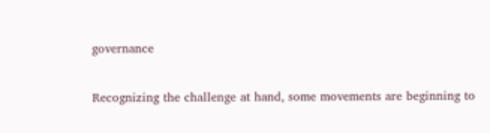governance

Recognizing the challenge at hand, some movements are beginning to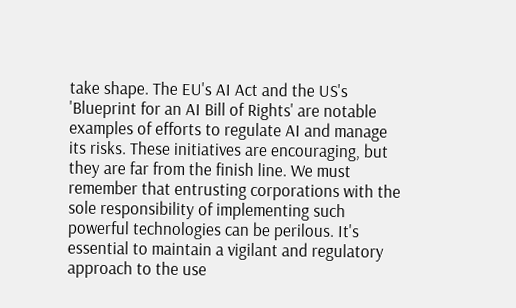take shape. The EU's AI Act and the US's 'Blueprint for an AI Bill of Rights' are notable examples of efforts to regulate AI and manage its risks. These initiatives are encouraging, but they are far from the finish line. We must remember that entrusting corporations with the sole responsibility of implementing such powerful technologies can be perilous. It's essential to maintain a vigilant and regulatory approach to the use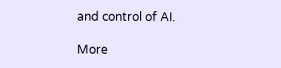and control of AI.

More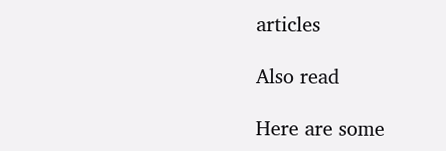articles

Also read

Here are some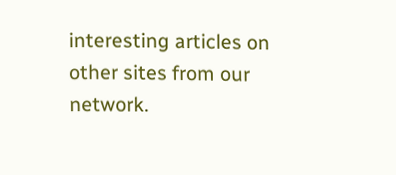interesting articles on other sites from our network.